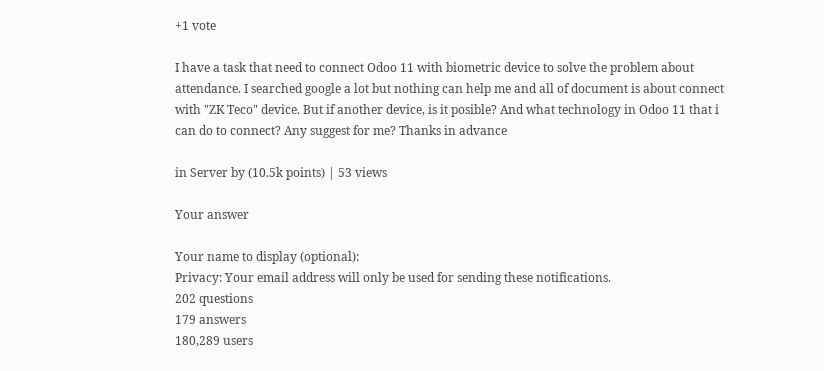+1 vote

I have a task that need to connect Odoo 11 with biometric device to solve the problem about attendance. I searched google a lot but nothing can help me and all of document is about connect with "ZK Teco" device. But if another device, is it posible? And what technology in Odoo 11 that i can do to connect? Any suggest for me? Thanks in advance

in Server by (10.5k points) | 53 views

Your answer

Your name to display (optional):
Privacy: Your email address will only be used for sending these notifications.
202 questions
179 answers
180,289 users